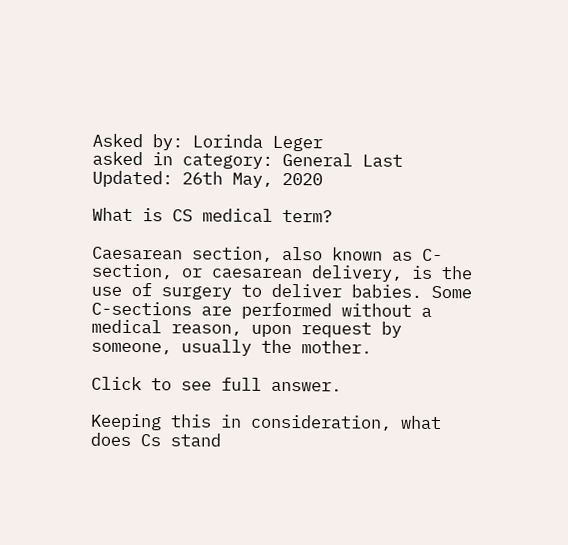Asked by: Lorinda Leger
asked in category: General Last Updated: 26th May, 2020

What is CS medical term?

Caesarean section, also known as C-section, or caesarean delivery, is the use of surgery to deliver babies. Some C-sections are performed without a medical reason, upon request by someone, usually the mother.

Click to see full answer.

Keeping this in consideration, what does Cs stand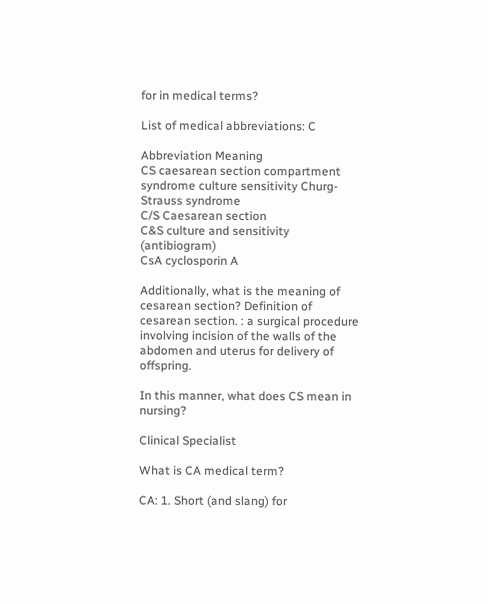for in medical terms?

List of medical abbreviations: C

Abbreviation Meaning
CS caesarean section compartment syndrome culture sensitivity Churg-Strauss syndrome
C/S Caesarean section
C&S culture and sensitivity (antibiogram)
CsA cyclosporin A

Additionally, what is the meaning of cesarean section? Definition of cesarean section. : a surgical procedure involving incision of the walls of the abdomen and uterus for delivery of offspring.

In this manner, what does CS mean in nursing?

Clinical Specialist

What is CA medical term?

CA: 1. Short (and slang) for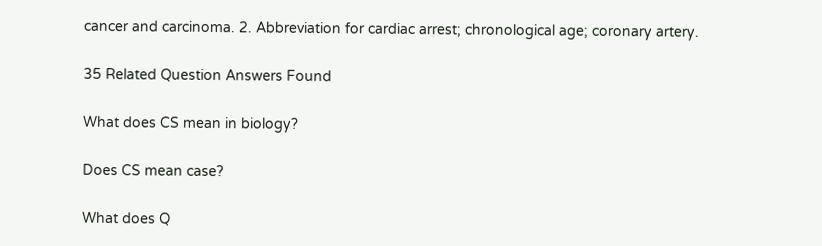cancer and carcinoma. 2. Abbreviation for cardiac arrest; chronological age; coronary artery.

35 Related Question Answers Found

What does CS mean in biology?

Does CS mean case?

What does Q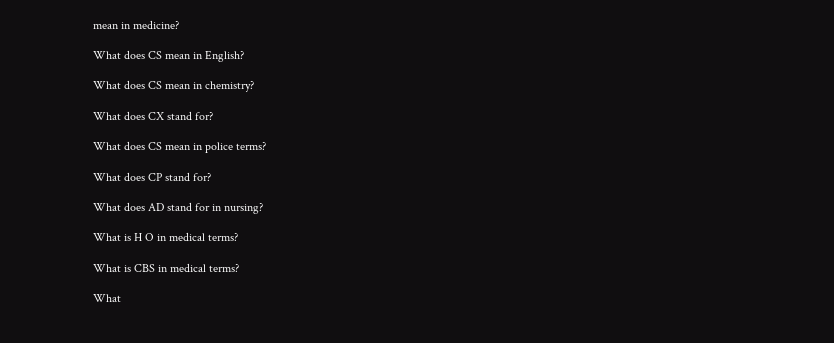mean in medicine?

What does CS mean in English?

What does CS mean in chemistry?

What does CX stand for?

What does CS mean in police terms?

What does CP stand for?

What does AD stand for in nursing?

What is H O in medical terms?

What is CBS in medical terms?

What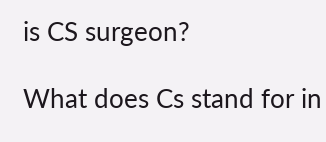is CS surgeon?

What does Cs stand for in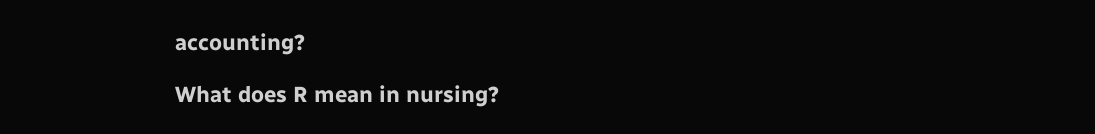accounting?

What does R mean in nursing?